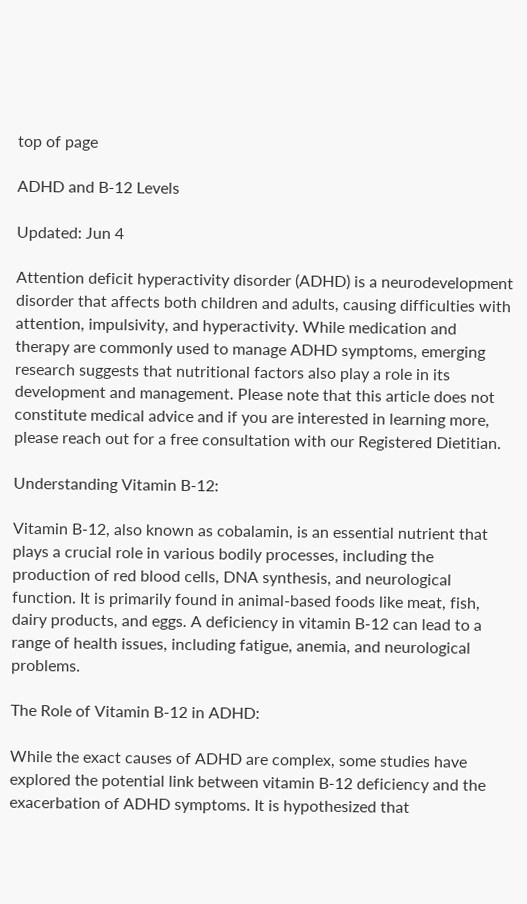top of page

ADHD and B-12 Levels

Updated: Jun 4

Attention deficit hyperactivity disorder (ADHD) is a neurodevelopment disorder that affects both children and adults, causing difficulties with attention, impulsivity, and hyperactivity. While medication and therapy are commonly used to manage ADHD symptoms, emerging research suggests that nutritional factors also play a role in its development and management. Please note that this article does not constitute medical advice and if you are interested in learning more, please reach out for a free consultation with our Registered Dietitian.

Understanding Vitamin B-12:

Vitamin B-12, also known as cobalamin, is an essential nutrient that plays a crucial role in various bodily processes, including the production of red blood cells, DNA synthesis, and neurological function. It is primarily found in animal-based foods like meat, fish, dairy products, and eggs. A deficiency in vitamin B-12 can lead to a range of health issues, including fatigue, anemia, and neurological problems.

The Role of Vitamin B-12 in ADHD:

While the exact causes of ADHD are complex, some studies have explored the potential link between vitamin B-12 deficiency and the exacerbation of ADHD symptoms. It is hypothesized that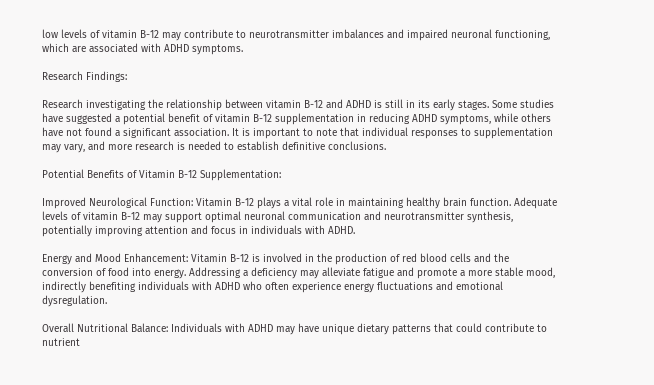low levels of vitamin B-12 may contribute to neurotransmitter imbalances and impaired neuronal functioning, which are associated with ADHD symptoms.

Research Findings:

Research investigating the relationship between vitamin B-12 and ADHD is still in its early stages. Some studies have suggested a potential benefit of vitamin B-12 supplementation in reducing ADHD symptoms, while others have not found a significant association. It is important to note that individual responses to supplementation may vary, and more research is needed to establish definitive conclusions.

Potential Benefits of Vitamin B-12 Supplementation:

Improved Neurological Function: Vitamin B-12 plays a vital role in maintaining healthy brain function. Adequate levels of vitamin B-12 may support optimal neuronal communication and neurotransmitter synthesis, potentially improving attention and focus in individuals with ADHD.

Energy and Mood Enhancement: Vitamin B-12 is involved in the production of red blood cells and the conversion of food into energy. Addressing a deficiency may alleviate fatigue and promote a more stable mood, indirectly benefiting individuals with ADHD who often experience energy fluctuations and emotional dysregulation.

Overall Nutritional Balance: Individuals with ADHD may have unique dietary patterns that could contribute to nutrient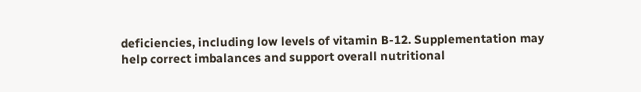deficiencies, including low levels of vitamin B-12. Supplementation may help correct imbalances and support overall nutritional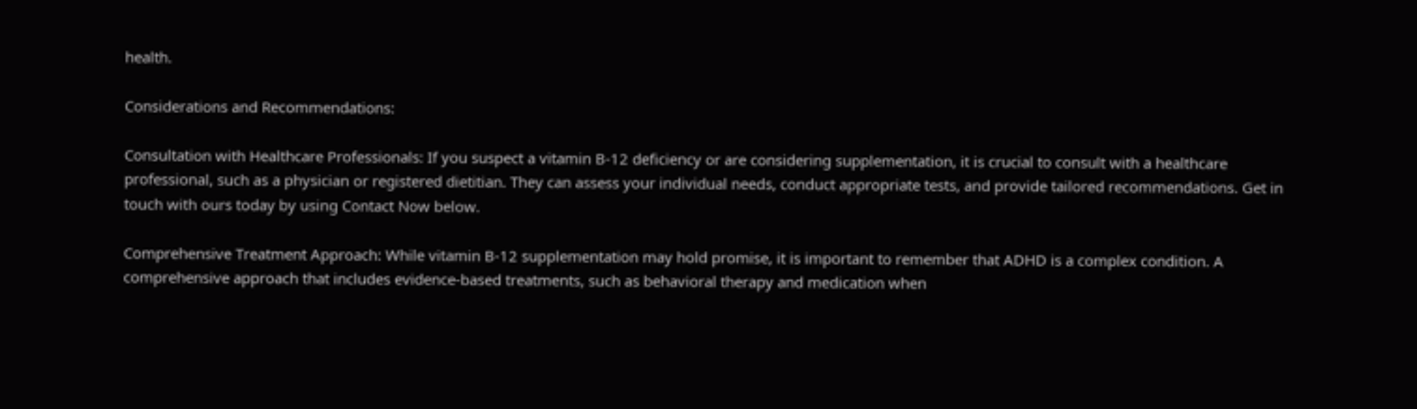health.

Considerations and Recommendations:

Consultation with Healthcare Professionals: If you suspect a vitamin B-12 deficiency or are considering supplementation, it is crucial to consult with a healthcare professional, such as a physician or registered dietitian. They can assess your individual needs, conduct appropriate tests, and provide tailored recommendations. Get in touch with ours today by using Contact Now below.

Comprehensive Treatment Approach: While vitamin B-12 supplementation may hold promise, it is important to remember that ADHD is a complex condition. A comprehensive approach that includes evidence-based treatments, such as behavioral therapy and medication when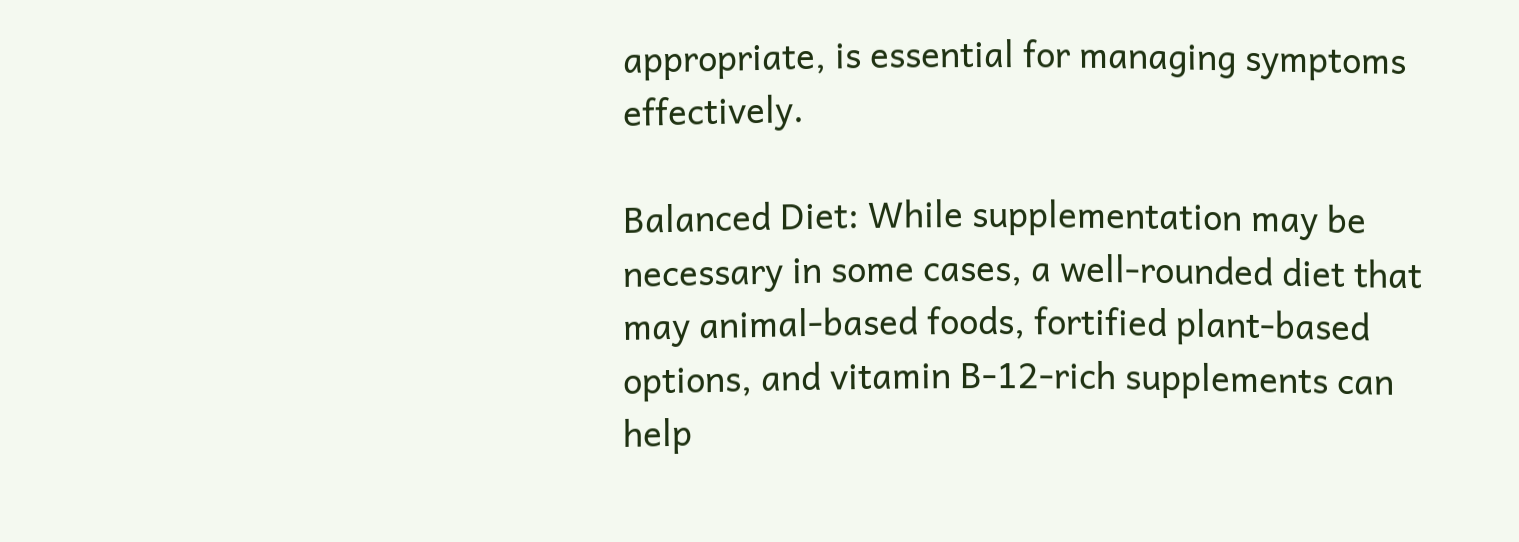appropriate, is essential for managing symptoms effectively.

Balanced Diet: While supplementation may be necessary in some cases, a well-rounded diet that may animal-based foods, fortified plant-based options, and vitamin B-12-rich supplements can help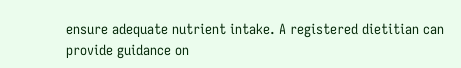ensure adequate nutrient intake. A registered dietitian can provide guidance on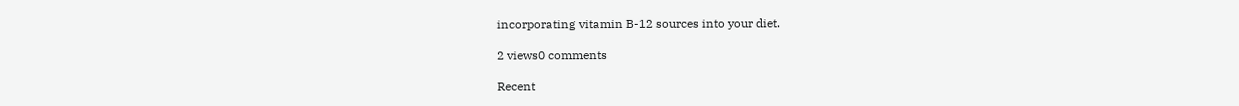incorporating vitamin B-12 sources into your diet.

2 views0 comments

Recent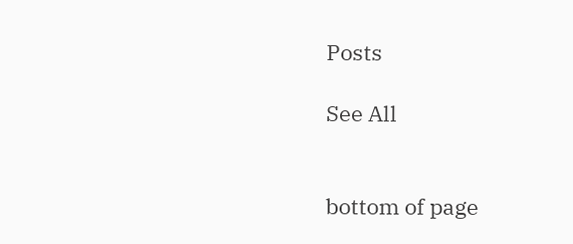Posts

See All


bottom of page